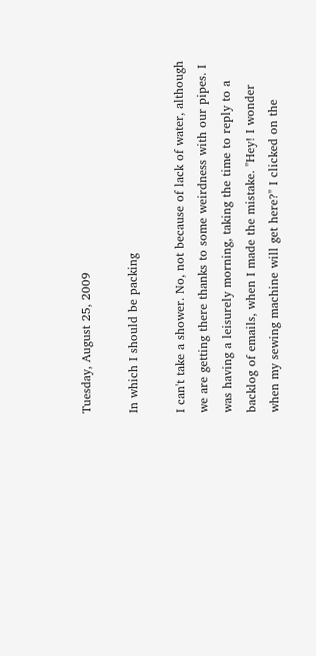Tuesday, August 25, 2009

In which I should be packing

I can't take a shower. No, not because of lack of water, although we are getting there thanks to some weirdness with our pipes. I was having a leisurely morning, taking the time to reply to a backlog of emails, when I made the mistake. "Hey! I wonder when my sewing machine will get here?" I clicked on the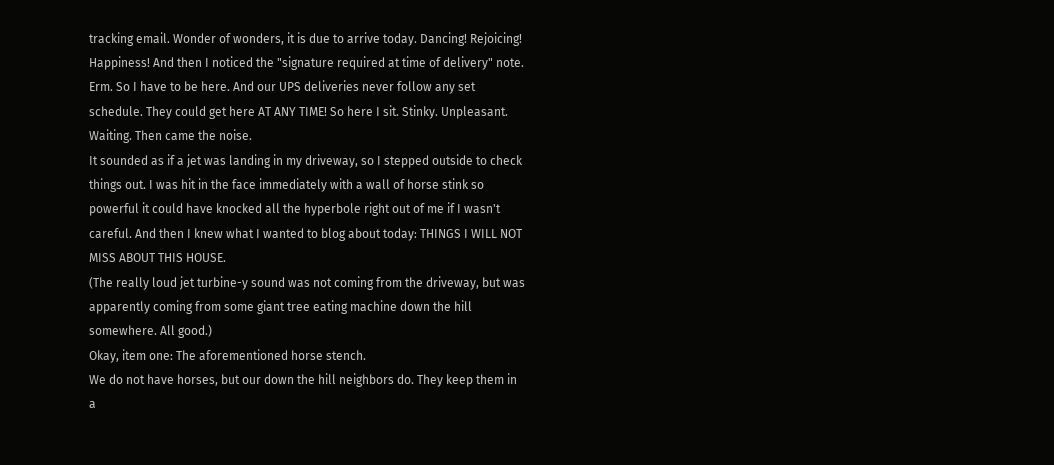tracking email. Wonder of wonders, it is due to arrive today. Dancing! Rejoicing! Happiness! And then I noticed the "signature required at time of delivery" note. Erm. So I have to be here. And our UPS deliveries never follow any set schedule. They could get here AT ANY TIME! So here I sit. Stinky. Unpleasant. Waiting. Then came the noise.
It sounded as if a jet was landing in my driveway, so I stepped outside to check things out. I was hit in the face immediately with a wall of horse stink so powerful it could have knocked all the hyperbole right out of me if I wasn't careful. And then I knew what I wanted to blog about today: THINGS I WILL NOT MISS ABOUT THIS HOUSE.
(The really loud jet turbine-y sound was not coming from the driveway, but was apparently coming from some giant tree eating machine down the hill somewhere. All good.)
Okay, item one: The aforementioned horse stench.
We do not have horses, but our down the hill neighbors do. They keep them in a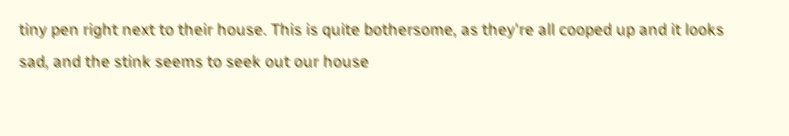tiny pen right next to their house. This is quite bothersome, as they're all cooped up and it looks sad, and the stink seems to seek out our house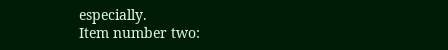especially.
Item number two: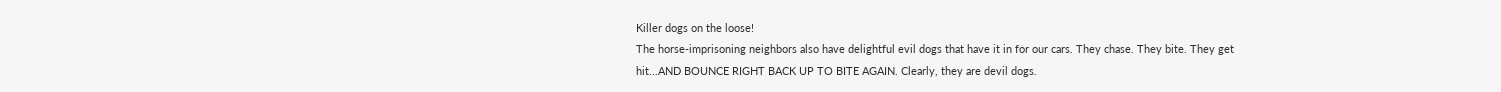Killer dogs on the loose!
The horse-imprisoning neighbors also have delightful evil dogs that have it in for our cars. They chase. They bite. They get hit...AND BOUNCE RIGHT BACK UP TO BITE AGAIN. Clearly, they are devil dogs.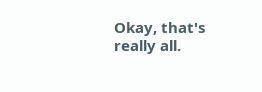Okay, that's really all.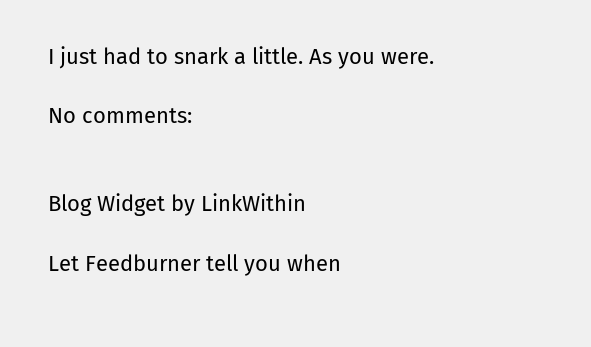I just had to snark a little. As you were.

No comments:


Blog Widget by LinkWithin

Let Feedburner tell you when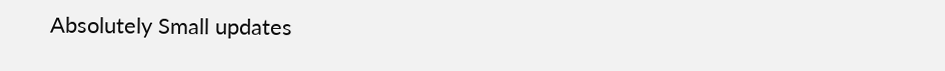Absolutely Small updates